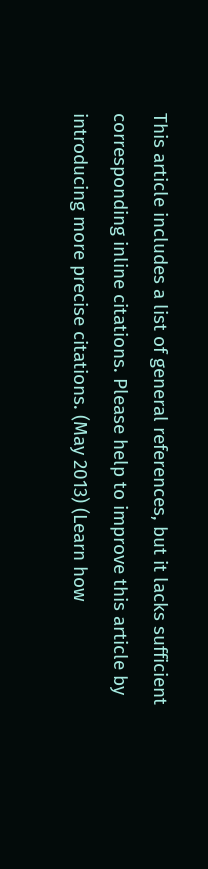This article includes a list of general references, but it lacks sufficient corresponding inline citations. Please help to improve this article by introducing more precise citations. (May 2013) (Learn how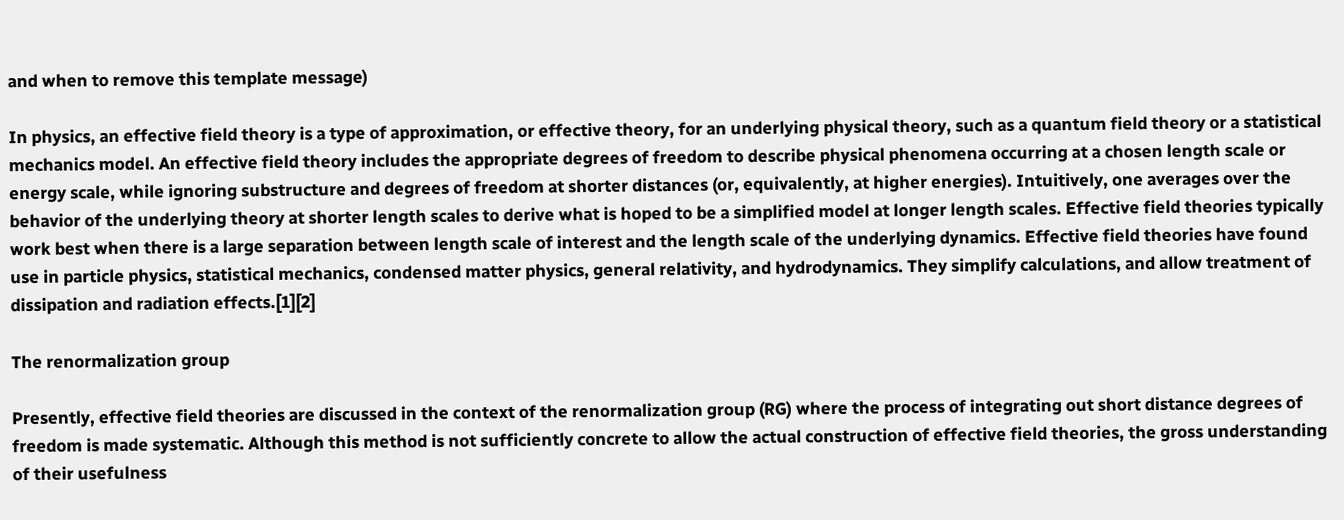and when to remove this template message)

In physics, an effective field theory is a type of approximation, or effective theory, for an underlying physical theory, such as a quantum field theory or a statistical mechanics model. An effective field theory includes the appropriate degrees of freedom to describe physical phenomena occurring at a chosen length scale or energy scale, while ignoring substructure and degrees of freedom at shorter distances (or, equivalently, at higher energies). Intuitively, one averages over the behavior of the underlying theory at shorter length scales to derive what is hoped to be a simplified model at longer length scales. Effective field theories typically work best when there is a large separation between length scale of interest and the length scale of the underlying dynamics. Effective field theories have found use in particle physics, statistical mechanics, condensed matter physics, general relativity, and hydrodynamics. They simplify calculations, and allow treatment of dissipation and radiation effects.[1][2]

The renormalization group

Presently, effective field theories are discussed in the context of the renormalization group (RG) where the process of integrating out short distance degrees of freedom is made systematic. Although this method is not sufficiently concrete to allow the actual construction of effective field theories, the gross understanding of their usefulness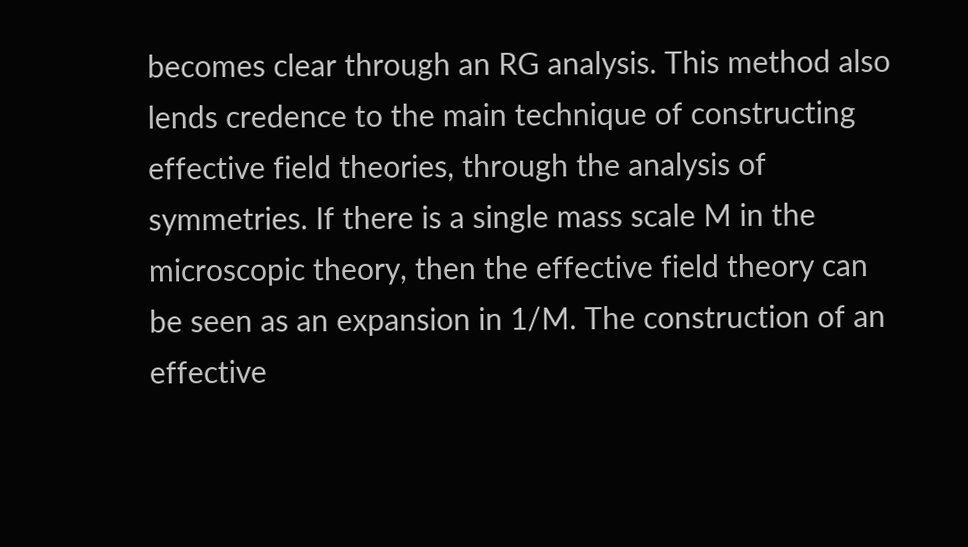becomes clear through an RG analysis. This method also lends credence to the main technique of constructing effective field theories, through the analysis of symmetries. If there is a single mass scale M in the microscopic theory, then the effective field theory can be seen as an expansion in 1/M. The construction of an effective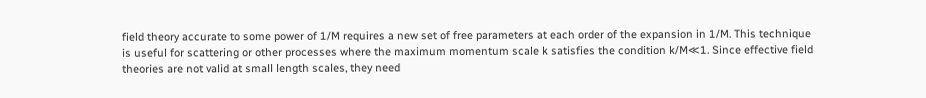field theory accurate to some power of 1/M requires a new set of free parameters at each order of the expansion in 1/M. This technique is useful for scattering or other processes where the maximum momentum scale k satisfies the condition k/M≪1. Since effective field theories are not valid at small length scales, they need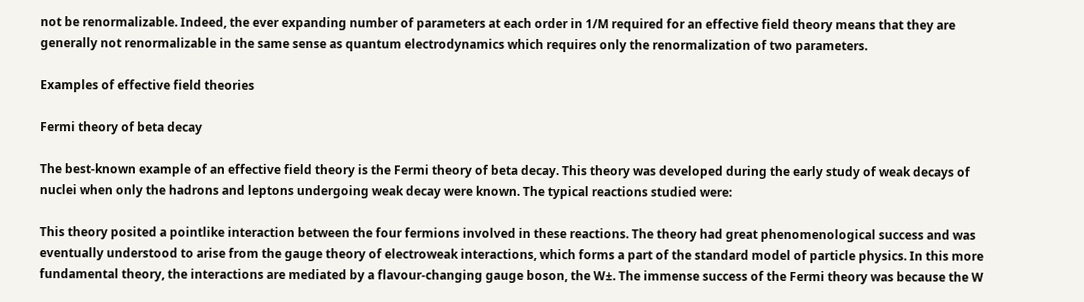not be renormalizable. Indeed, the ever expanding number of parameters at each order in 1/M required for an effective field theory means that they are generally not renormalizable in the same sense as quantum electrodynamics which requires only the renormalization of two parameters.

Examples of effective field theories

Fermi theory of beta decay

The best-known example of an effective field theory is the Fermi theory of beta decay. This theory was developed during the early study of weak decays of nuclei when only the hadrons and leptons undergoing weak decay were known. The typical reactions studied were:

This theory posited a pointlike interaction between the four fermions involved in these reactions. The theory had great phenomenological success and was eventually understood to arise from the gauge theory of electroweak interactions, which forms a part of the standard model of particle physics. In this more fundamental theory, the interactions are mediated by a flavour-changing gauge boson, the W±. The immense success of the Fermi theory was because the W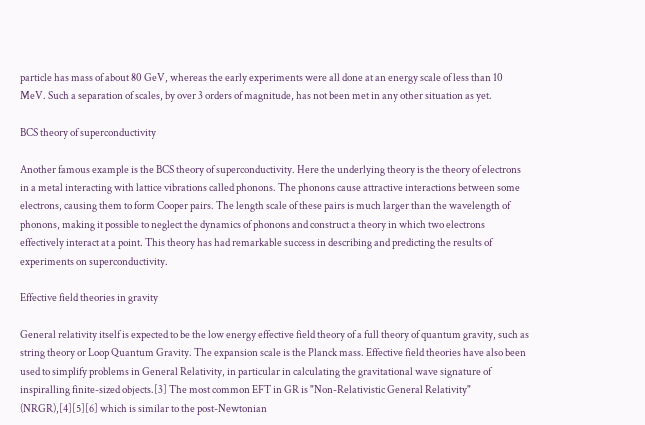particle has mass of about 80 GeV, whereas the early experiments were all done at an energy scale of less than 10 MeV. Such a separation of scales, by over 3 orders of magnitude, has not been met in any other situation as yet.

BCS theory of superconductivity

Another famous example is the BCS theory of superconductivity. Here the underlying theory is the theory of electrons in a metal interacting with lattice vibrations called phonons. The phonons cause attractive interactions between some electrons, causing them to form Cooper pairs. The length scale of these pairs is much larger than the wavelength of phonons, making it possible to neglect the dynamics of phonons and construct a theory in which two electrons effectively interact at a point. This theory has had remarkable success in describing and predicting the results of experiments on superconductivity.

Effective field theories in gravity

General relativity itself is expected to be the low energy effective field theory of a full theory of quantum gravity, such as string theory or Loop Quantum Gravity. The expansion scale is the Planck mass. Effective field theories have also been used to simplify problems in General Relativity, in particular in calculating the gravitational wave signature of inspiralling finite-sized objects.[3] The most common EFT in GR is "Non-Relativistic General Relativity" (NRGR),[4][5][6] which is similar to the post-Newtonian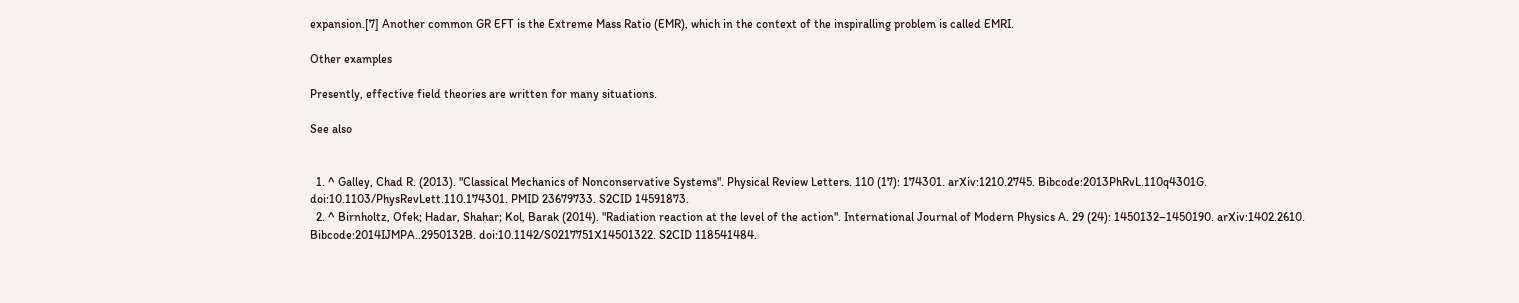expansion.[7] Another common GR EFT is the Extreme Mass Ratio (EMR), which in the context of the inspiralling problem is called EMRI.

Other examples

Presently, effective field theories are written for many situations.

See also


  1. ^ Galley, Chad R. (2013). "Classical Mechanics of Nonconservative Systems". Physical Review Letters. 110 (17): 174301. arXiv:1210.2745. Bibcode:2013PhRvL.110q4301G. doi:10.1103/PhysRevLett.110.174301. PMID 23679733. S2CID 14591873.
  2. ^ Birnholtz, Ofek; Hadar, Shahar; Kol, Barak (2014). "Radiation reaction at the level of the action". International Journal of Modern Physics A. 29 (24): 1450132–1450190. arXiv:1402.2610. Bibcode:2014IJMPA..2950132B. doi:10.1142/S0217751X14501322. S2CID 118541484.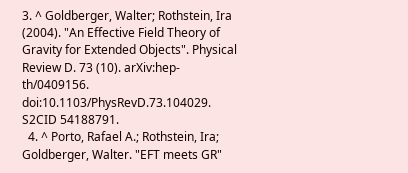3. ^ Goldberger, Walter; Rothstein, Ira (2004). "An Effective Field Theory of Gravity for Extended Objects". Physical Review D. 73 (10). arXiv:hep-th/0409156. doi:10.1103/PhysRevD.73.104029. S2CID 54188791.
  4. ^ Porto, Rafael A.; Rothstein, Ira; Goldberger, Walter. "EFT meets GR"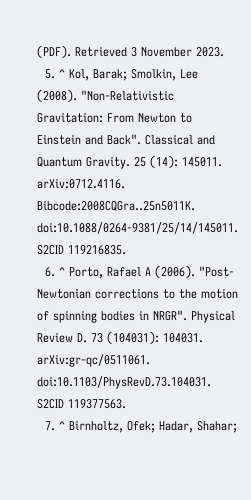(PDF). Retrieved 3 November 2023.
  5. ^ Kol, Barak; Smolkin, Lee (2008). "Non-Relativistic Gravitation: From Newton to Einstein and Back". Classical and Quantum Gravity. 25 (14): 145011. arXiv:0712.4116. Bibcode:2008CQGra..25n5011K. doi:10.1088/0264-9381/25/14/145011. S2CID 119216835.
  6. ^ Porto, Rafael A (2006). "Post-Newtonian corrections to the motion of spinning bodies in NRGR". Physical Review D. 73 (104031): 104031. arXiv:gr-qc/0511061. doi:10.1103/PhysRevD.73.104031. S2CID 119377563.
  7. ^ Birnholtz, Ofek; Hadar, Shahar;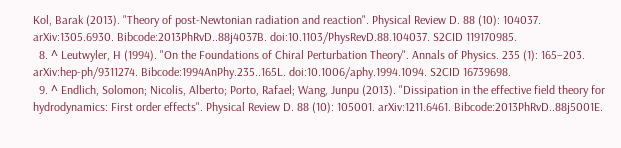Kol, Barak (2013). "Theory of post-Newtonian radiation and reaction". Physical Review D. 88 (10): 104037. arXiv:1305.6930. Bibcode:2013PhRvD..88j4037B. doi:10.1103/PhysRevD.88.104037. S2CID 119170985.
  8. ^ Leutwyler, H (1994). "On the Foundations of Chiral Perturbation Theory". Annals of Physics. 235 (1): 165–203. arXiv:hep-ph/9311274. Bibcode:1994AnPhy.235..165L. doi:10.1006/aphy.1994.1094. S2CID 16739698.
  9. ^ Endlich, Solomon; Nicolis, Alberto; Porto, Rafael; Wang, Junpu (2013). "Dissipation in the effective field theory for hydrodynamics: First order effects". Physical Review D. 88 (10): 105001. arXiv:1211.6461. Bibcode:2013PhRvD..88j5001E.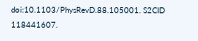doi:10.1103/PhysRevD.88.105001. S2CID 118441607.